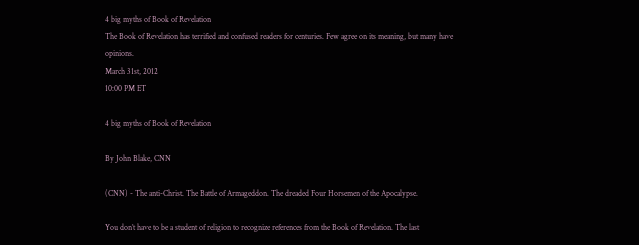4 big myths of Book of Revelation
The Book of Revelation has terrified and confused readers for centuries. Few agree on its meaning, but many have opinions.
March 31st, 2012
10:00 PM ET

4 big myths of Book of Revelation

By John Blake, CNN

(CNN) - The anti-Christ. The Battle of Armageddon. The dreaded Four Horsemen of the Apocalypse.

You don’t have to be a student of religion to recognize references from the Book of Revelation. The last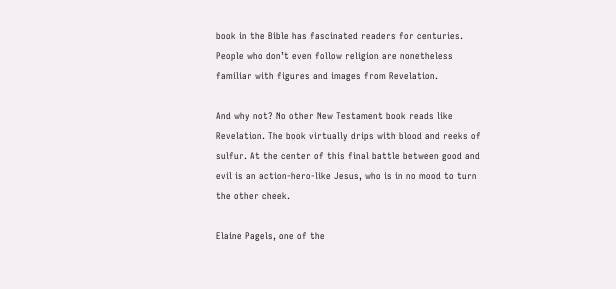book in the Bible has fascinated readers for centuries. People who don’t even follow religion are nonetheless familiar with figures and images from Revelation.

And why not? No other New Testament book reads like Revelation. The book virtually drips with blood and reeks of sulfur. At the center of this final battle between good and evil is an action-hero-like Jesus, who is in no mood to turn the other cheek.

Elaine Pagels, one of the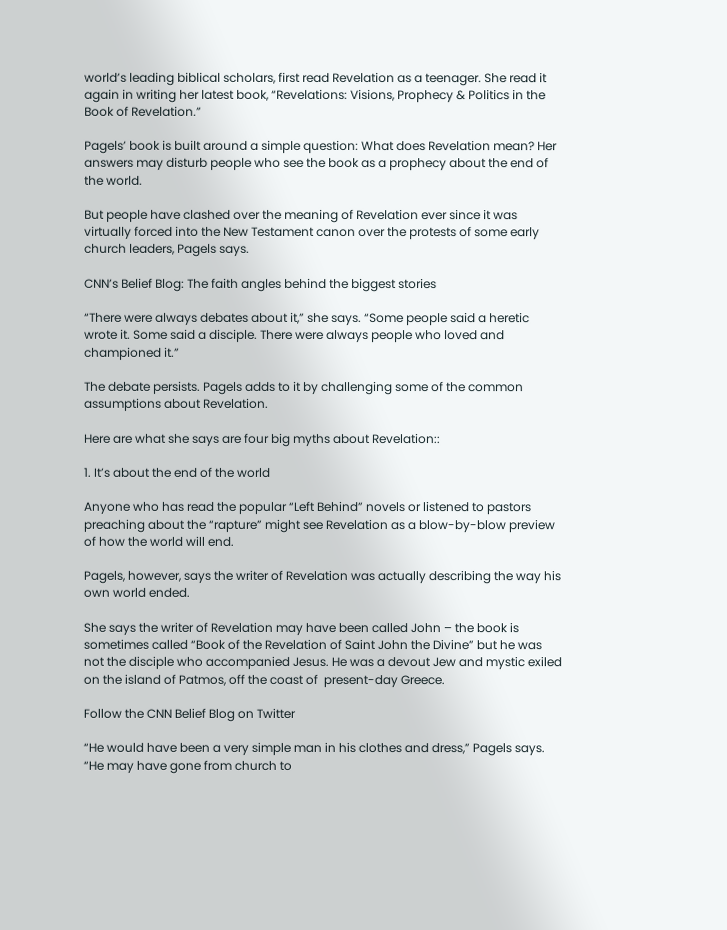world’s leading biblical scholars, first read Revelation as a teenager. She read it again in writing her latest book, “Revelations: Visions, Prophecy & Politics in the Book of Revelation.”

Pagels’ book is built around a simple question: What does Revelation mean? Her answers may disturb people who see the book as a prophecy about the end of the world.

But people have clashed over the meaning of Revelation ever since it was virtually forced into the New Testament canon over the protests of some early church leaders, Pagels says.

CNN’s Belief Blog: The faith angles behind the biggest stories

“There were always debates about it,” she says. “Some people said a heretic wrote it. Some said a disciple. There were always people who loved and championed it.”

The debate persists. Pagels adds to it by challenging some of the common assumptions about Revelation.

Here are what she says are four big myths about Revelation::

1. It’s about the end of the world

Anyone who has read the popular “Left Behind” novels or listened to pastors preaching about the “rapture” might see Revelation as a blow-by-blow preview of how the world will end.

Pagels, however, says the writer of Revelation was actually describing the way his own world ended.

She says the writer of Revelation may have been called John – the book is sometimes called “Book of the Revelation of Saint John the Divine” but he was not the disciple who accompanied Jesus. He was a devout Jew and mystic exiled on the island of Patmos, off the coast of  present-day Greece.

Follow the CNN Belief Blog on Twitter

“He would have been a very simple man in his clothes and dress,” Pagels says. “He may have gone from church to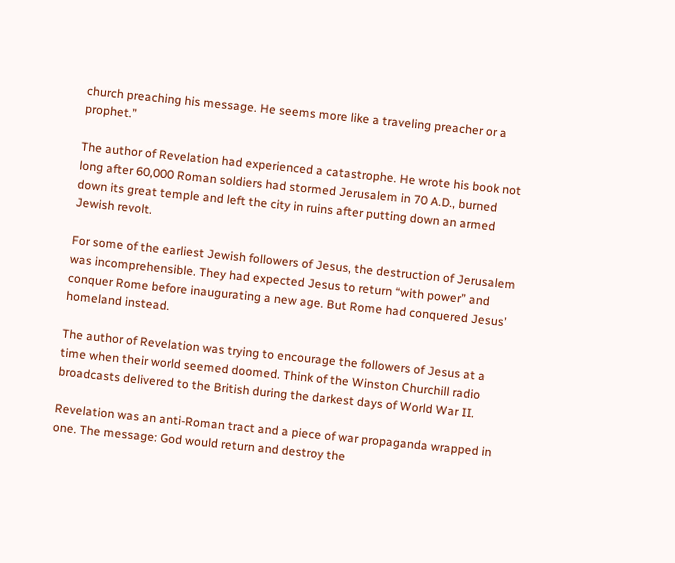church preaching his message. He seems more like a traveling preacher or a prophet.”

The author of Revelation had experienced a catastrophe. He wrote his book not long after 60,000 Roman soldiers had stormed Jerusalem in 70 A.D., burned down its great temple and left the city in ruins after putting down an armed Jewish revolt.

For some of the earliest Jewish followers of Jesus, the destruction of Jerusalem was incomprehensible. They had expected Jesus to return “with power” and conquer Rome before inaugurating a new age. But Rome had conquered Jesus’ homeland instead.

The author of Revelation was trying to encourage the followers of Jesus at a time when their world seemed doomed. Think of the Winston Churchill radio broadcasts delivered to the British during the darkest days of World War II.

Revelation was an anti-Roman tract and a piece of war propaganda wrapped in one. The message: God would return and destroy the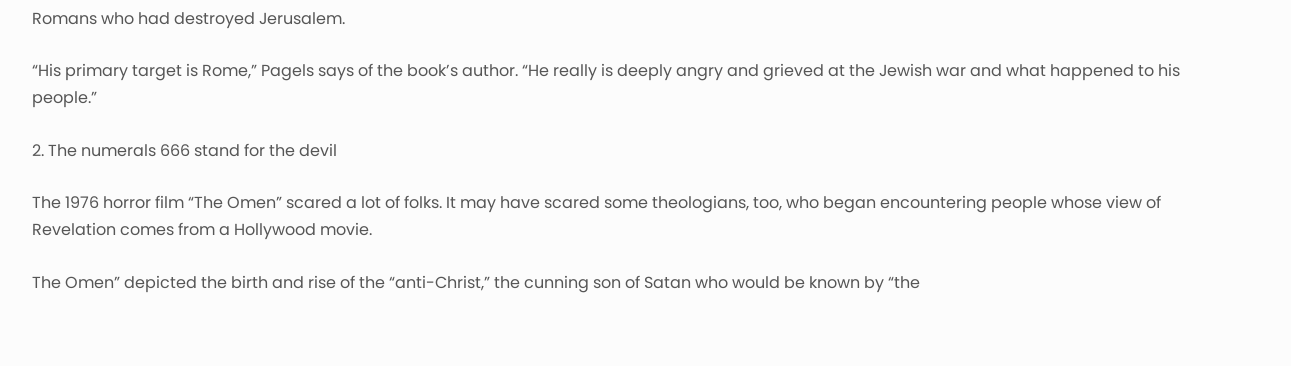Romans who had destroyed Jerusalem.

“His primary target is Rome,” Pagels says of the book’s author. “He really is deeply angry and grieved at the Jewish war and what happened to his people.”

2. The numerals 666 stand for the devil

The 1976 horror film “The Omen” scared a lot of folks. It may have scared some theologians, too, who began encountering people whose view of Revelation comes from a Hollywood movie.

The Omen” depicted the birth and rise of the “anti-Christ,” the cunning son of Satan who would be known by “the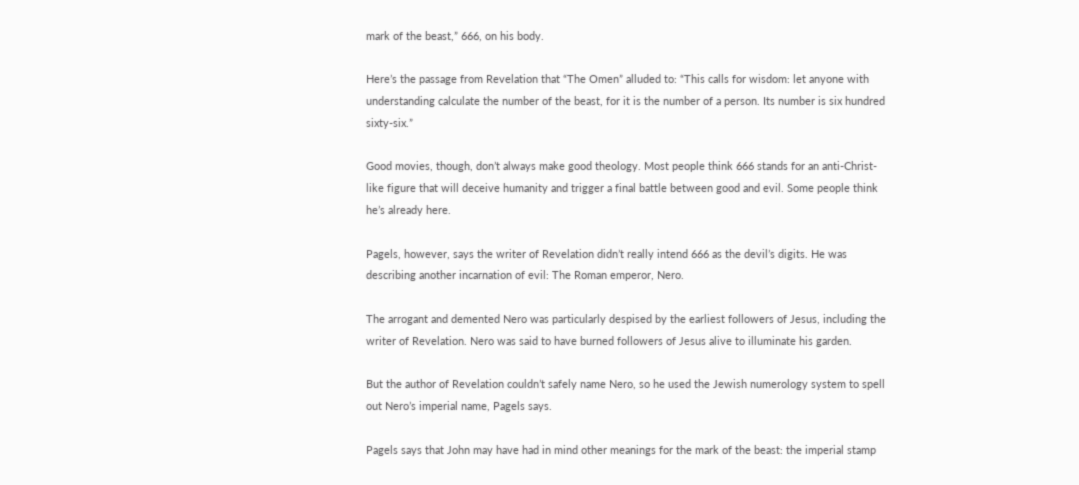mark of the beast,” 666, on his body.

Here’s the passage from Revelation that “The Omen” alluded to: “This calls for wisdom: let anyone with understanding calculate the number of the beast, for it is the number of a person. Its number is six hundred sixty-six.”

Good movies, though, don’t always make good theology. Most people think 666 stands for an anti-Christ-like figure that will deceive humanity and trigger a final battle between good and evil. Some people think he’s already here.

Pagels, however, says the writer of Revelation didn’t really intend 666 as the devil’s digits. He was describing another incarnation of evil: The Roman emperor, Nero.

The arrogant and demented Nero was particularly despised by the earliest followers of Jesus, including the writer of Revelation. Nero was said to have burned followers of Jesus alive to illuminate his garden.

But the author of Revelation couldn’t safely name Nero, so he used the Jewish numerology system to spell out Nero’s imperial name, Pagels says.

Pagels says that John may have had in mind other meanings for the mark of the beast: the imperial stamp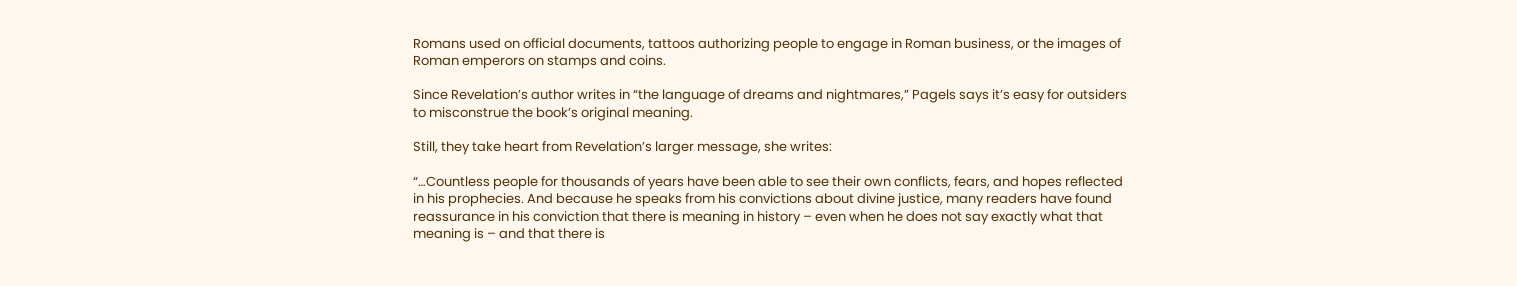Romans used on official documents, tattoos authorizing people to engage in Roman business, or the images of Roman emperors on stamps and coins.

Since Revelation’s author writes in “the language of dreams and nightmares,” Pagels says it’s easy for outsiders to misconstrue the book’s original meaning.

Still, they take heart from Revelation’s larger message, she writes:

“…Countless people for thousands of years have been able to see their own conflicts, fears, and hopes reflected in his prophecies. And because he speaks from his convictions about divine justice, many readers have found reassurance in his conviction that there is meaning in history – even when he does not say exactly what that meaning is – and that there is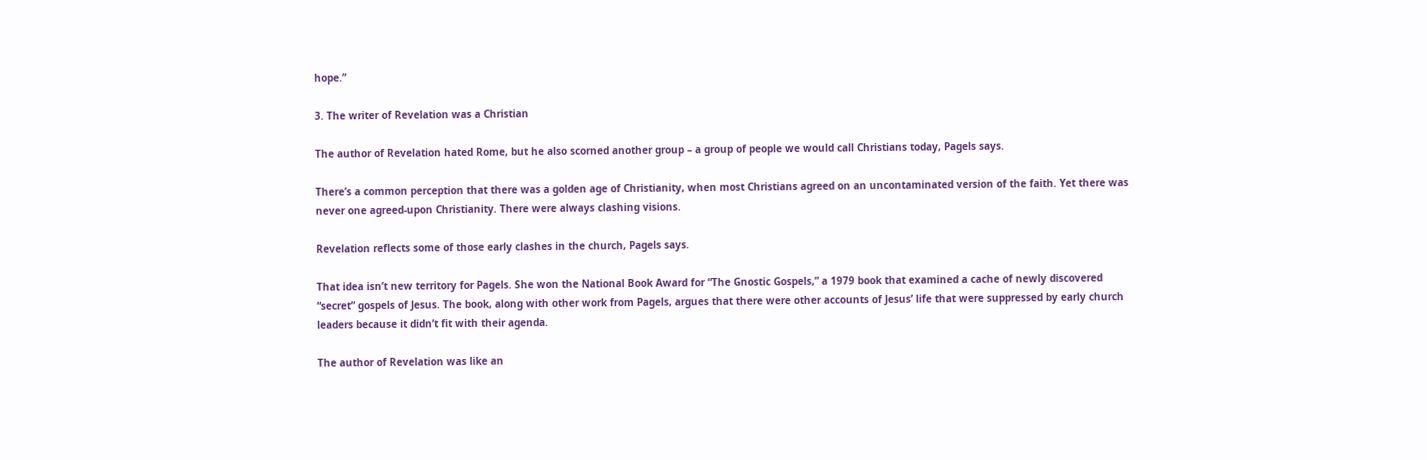hope.”

3. The writer of Revelation was a Christian

The author of Revelation hated Rome, but he also scorned another group – a group of people we would call Christians today, Pagels says.

There’s a common perception that there was a golden age of Christianity, when most Christians agreed on an uncontaminated version of the faith. Yet there was never one agreed-upon Christianity. There were always clashing visions.

Revelation reflects some of those early clashes in the church, Pagels says.

That idea isn’t new territory for Pagels. She won the National Book Award for “The Gnostic Gospels,” a 1979 book that examined a cache of newly discovered “secret” gospels of Jesus. The book, along with other work from Pagels, argues that there were other accounts of Jesus’ life that were suppressed by early church leaders because it didn’t fit with their agenda.

The author of Revelation was like an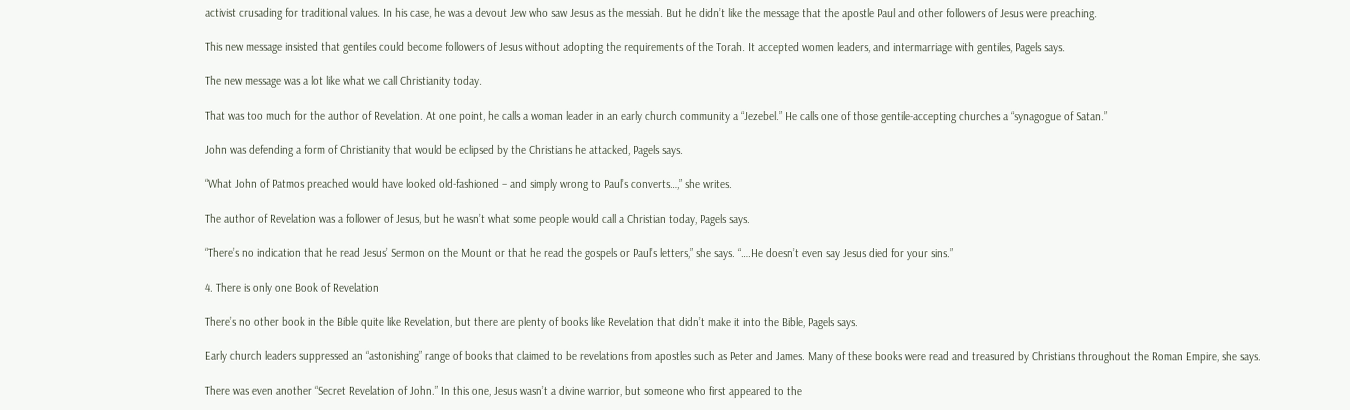activist crusading for traditional values. In his case, he was a devout Jew who saw Jesus as the messiah. But he didn’t like the message that the apostle Paul and other followers of Jesus were preaching.

This new message insisted that gentiles could become followers of Jesus without adopting the requirements of the Torah. It accepted women leaders, and intermarriage with gentiles, Pagels says.

The new message was a lot like what we call Christianity today.

That was too much for the author of Revelation. At one point, he calls a woman leader in an early church community a “Jezebel.” He calls one of those gentile-accepting churches a “synagogue of Satan.”

John was defending a form of Christianity that would be eclipsed by the Christians he attacked, Pagels says.

“What John of Patmos preached would have looked old-fashioned – and simply wrong to Paul’s converts…,” she writes.

The author of Revelation was a follower of Jesus, but he wasn’t what some people would call a Christian today, Pagels says.

“There’s no indication that he read Jesus’ Sermon on the Mount or that he read the gospels or Paul’s letters,” she says. “….He doesn’t even say Jesus died for your sins.”

4. There is only one Book of Revelation

There’s no other book in the Bible quite like Revelation, but there are plenty of books like Revelation that didn’t make it into the Bible, Pagels says.

Early church leaders suppressed an “astonishing” range of books that claimed to be revelations from apostles such as Peter and James. Many of these books were read and treasured by Christians throughout the Roman Empire, she says.

There was even another “Secret Revelation of John.” In this one, Jesus wasn’t a divine warrior, but someone who first appeared to the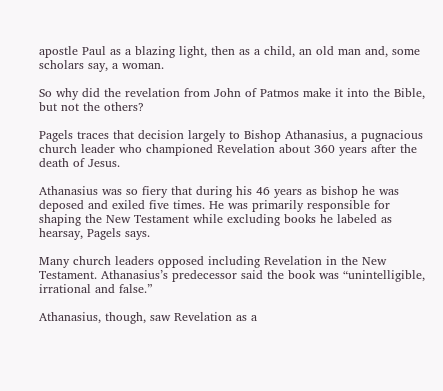apostle Paul as a blazing light, then as a child, an old man and, some scholars say, a woman.

So why did the revelation from John of Patmos make it into the Bible, but not the others?

Pagels traces that decision largely to Bishop Athanasius, a pugnacious church leader who championed Revelation about 360 years after the death of Jesus.

Athanasius was so fiery that during his 46 years as bishop he was deposed and exiled five times. He was primarily responsible for shaping the New Testament while excluding books he labeled as hearsay, Pagels says.

Many church leaders opposed including Revelation in the New Testament. Athanasius’s predecessor said the book was “unintelligible, irrational and false.”

Athanasius, though, saw Revelation as a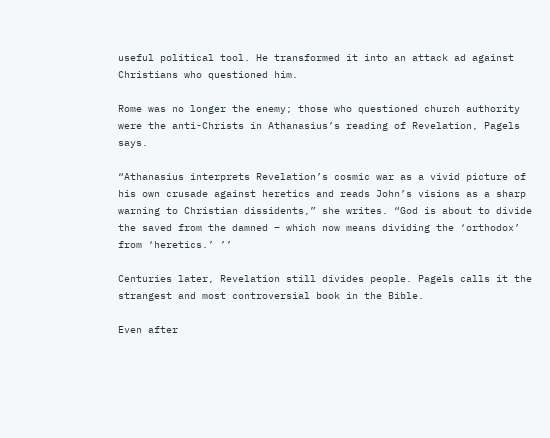useful political tool. He transformed it into an attack ad against Christians who questioned him.

Rome was no longer the enemy; those who questioned church authority were the anti-Christs in Athanasius’s reading of Revelation, Pagels says.

“Athanasius interprets Revelation’s cosmic war as a vivid picture of his own crusade against heretics and reads John’s visions as a sharp warning to Christian dissidents,” she writes. “God is about to divide the saved from the damned – which now means dividing the ‘orthodox’ from ‘heretics.’ ’’

Centuries later, Revelation still divides people. Pagels calls it the strangest and most controversial book in the Bible.

Even after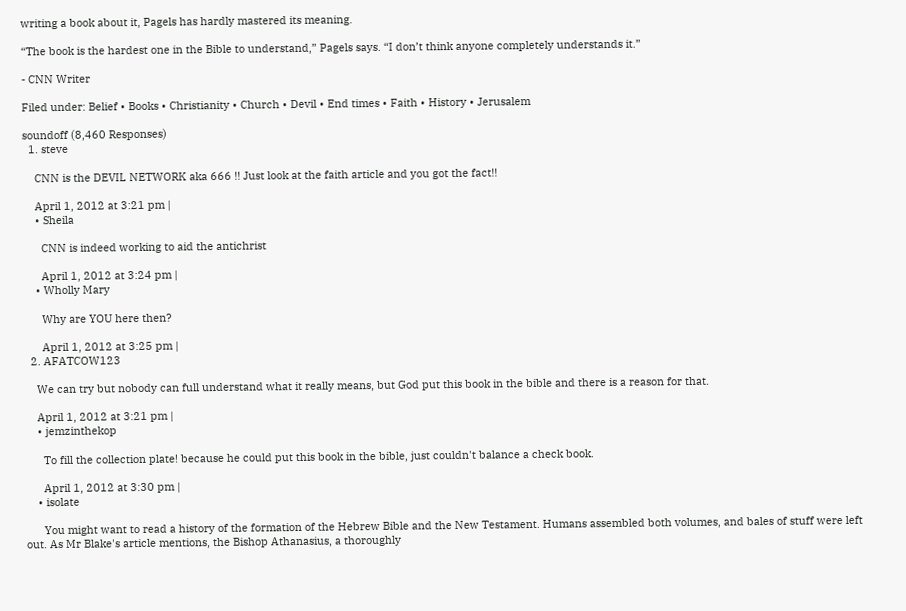writing a book about it, Pagels has hardly mastered its meaning.

“The book is the hardest one in the Bible to understand,” Pagels says. “I don’t think anyone completely understands it.”

- CNN Writer

Filed under: Belief • Books • Christianity • Church • Devil • End times • Faith • History • Jerusalem

soundoff (8,460 Responses)
  1. steve

    CNN is the DEVIL NETWORK aka 666 !! Just look at the faith article and you got the fact!!

    April 1, 2012 at 3:21 pm |
    • Sheila

      CNN is indeed working to aid the antichrist

      April 1, 2012 at 3:24 pm |
    • Wholly Mary

      Why are YOU here then?

      April 1, 2012 at 3:25 pm |
  2. AFATCOW123

    We can try but nobody can full understand what it really means, but God put this book in the bible and there is a reason for that.

    April 1, 2012 at 3:21 pm |
    • jemzinthekop

      To fill the collection plate! because he could put this book in the bible, just couldn't balance a check book.

      April 1, 2012 at 3:30 pm |
    • isolate

      You might want to read a history of the formation of the Hebrew Bible and the New Testament. Humans assembled both volumes, and bales of stuff were left out. As Mr Blake's article mentions, the Bishop Athanasius, a thoroughly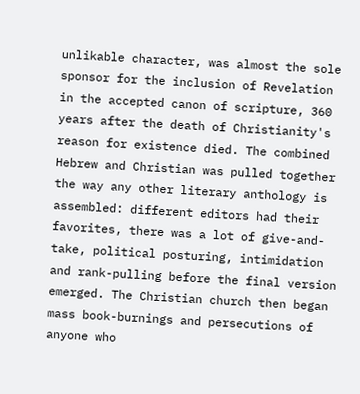unlikable character, was almost the sole sponsor for the inclusion of Revelation in the accepted canon of scripture, 360 years after the death of Christianity's reason for existence died. The combined Hebrew and Christian was pulled together the way any other literary anthology is assembled: different editors had their favorites, there was a lot of give-and-take, political posturing, intimidation and rank-pulling before the final version emerged. The Christian church then began mass book-burnings and persecutions of anyone who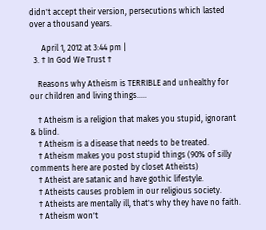didn't accept their version, persecutions which lasted over a thousand years.

      April 1, 2012 at 3:44 pm |
  3. † In God We Trust †

    Reasons why Atheism is TERRIBLE and unhealthy for our children and living things.....

    † Atheism is a religion that makes you stupid, ignorant & blind.
    † Atheism is a disease that needs to be treated.
    † Atheism makes you post stupid things (90% of silly comments here are posted by closet Atheists)
    † Atheist are satanic and have gothic lifestyle.
    † Atheists causes problem in our religious society.
    † Atheists are mentally ill, that's why they have no faith.
    † Atheism won't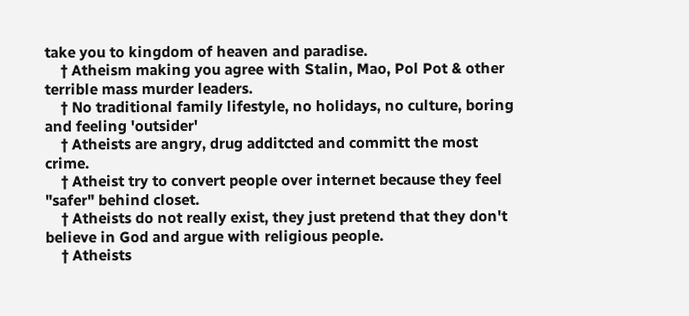take you to kingdom of heaven and paradise.
    † Atheism making you agree with Stalin, Mao, Pol Pot & other terrible mass murder leaders.
    † No traditional family lifestyle, no holidays, no culture, boring and feeling 'outsider'
    † Atheists are angry, drug additcted and committ the most crime.
    † Atheist try to convert people over internet because they feel "safer" behind closet.
    † Atheists do not really exist, they just pretend that they don't believe in God and argue with religious people.
    † Atheists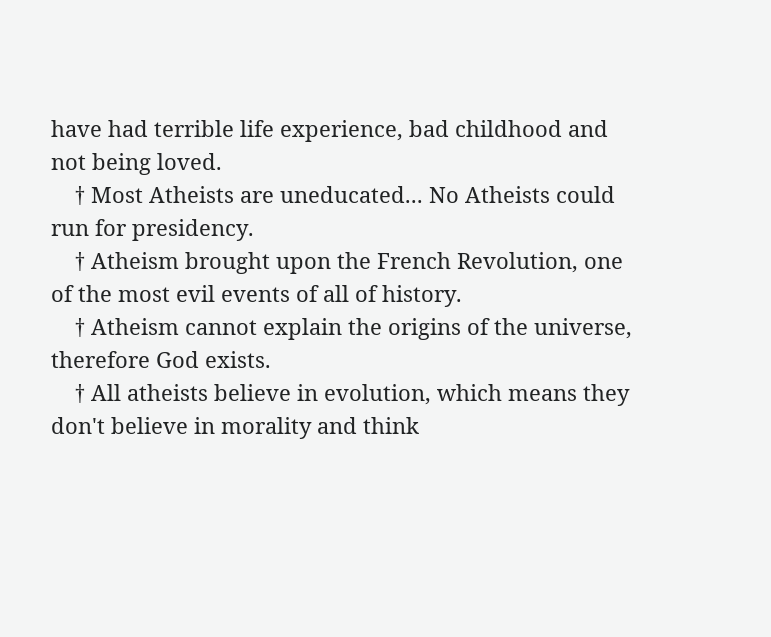have had terrible life experience, bad childhood and not being loved.
    † Most Atheists are uneducated... No Atheists could run for presidency.
    † Atheism brought upon the French Revolution, one of the most evil events of all of history.
    † Atheism cannot explain the origins of the universe, therefore God exists.
    † All atheists believe in evolution, which means they don't believe in morality and think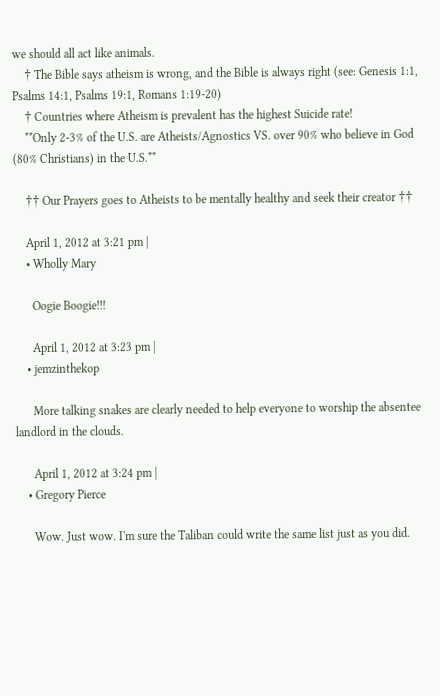we should all act like animals.
    † The Bible says atheism is wrong, and the Bible is always right (see: Genesis 1:1, Psalms 14:1, Psalms 19:1, Romans 1:19-20)
    † Countries where Atheism is prevalent has the highest Suicide rate!
    **Only 2-3% of the U.S. are Atheists/Agnostics VS. over 90% who believe in God (80% Christians) in the U.S.**

    †† Our Prayers goes to Atheists to be mentally healthy and seek their creator ††

    April 1, 2012 at 3:21 pm |
    • Wholly Mary

      Oogie Boogie!!!

      April 1, 2012 at 3:23 pm |
    • jemzinthekop

      More talking snakes are clearly needed to help everyone to worship the absentee landlord in the clouds.

      April 1, 2012 at 3:24 pm |
    • Gregory Pierce

      Wow. Just wow. I'm sure the Taliban could write the same list just as you did.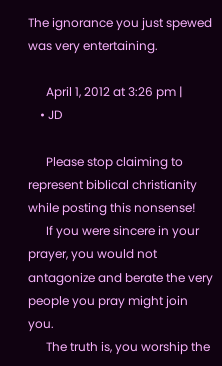The ignorance you just spewed was very entertaining.

      April 1, 2012 at 3:26 pm |
    • JD

      Please stop claiming to represent biblical christianity while posting this nonsense!
      If you were sincere in your prayer, you would not antagonize and berate the very people you pray might join you.
      The truth is, you worship the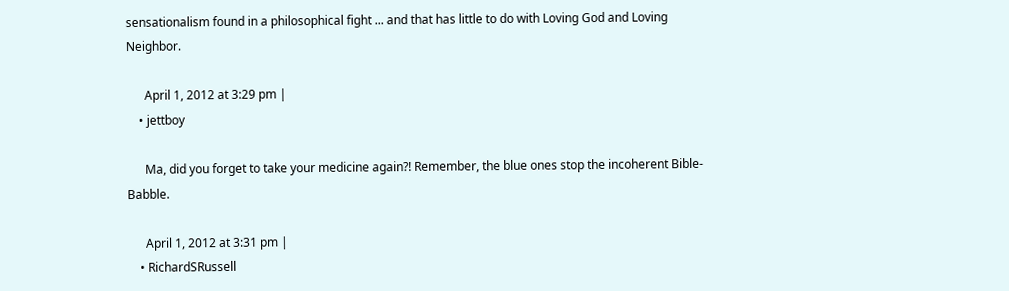sensationalism found in a philosophical fight ... and that has little to do with Loving God and Loving Neighbor.

      April 1, 2012 at 3:29 pm |
    • jettboy

      Ma, did you forget to take your medicine again?! Remember, the blue ones stop the incoherent Bible-Babble.

      April 1, 2012 at 3:31 pm |
    • RichardSRussell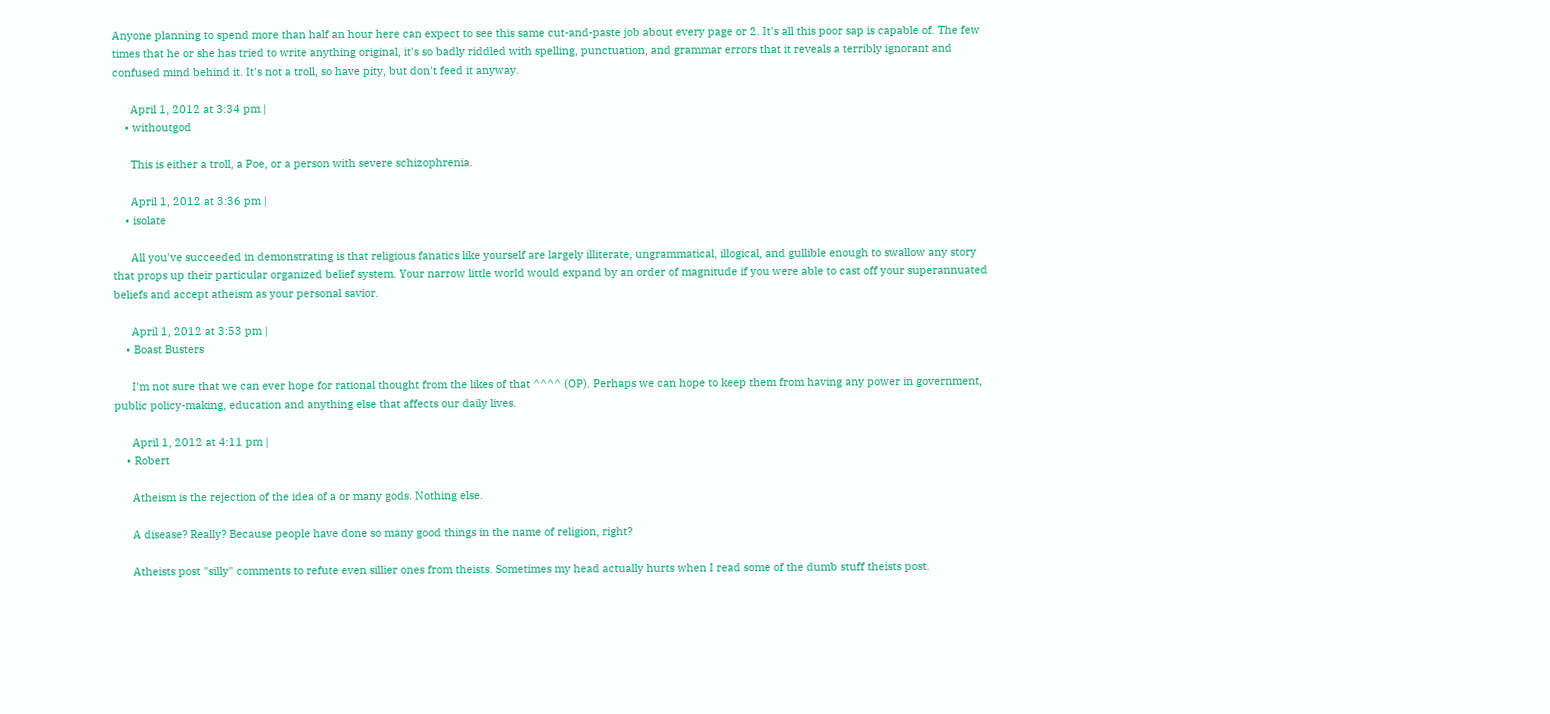Anyone planning to spend more than half an hour here can expect to see this same cut-and-paste job about every page or 2. It's all this poor sap is capable of. The few times that he or she has tried to write anything original, it's so badly riddled with spelling, punctuation, and grammar errors that it reveals a terribly ignorant and confused mind behind it. It's not a troll, so have pity, but don't feed it anyway.

      April 1, 2012 at 3:34 pm |
    • withoutgod

      This is either a troll, a Poe, or a person with severe schizophrenia.

      April 1, 2012 at 3:36 pm |
    • isolate

      All you've succeeded in demonstrating is that religious fanatics like yourself are largely illiterate, ungrammatical, illogical, and gullible enough to swallow any story that props up their particular organized belief system. Your narrow little world would expand by an order of magnitude if you were able to cast off your superannuated beliefs and accept atheism as your personal savior.

      April 1, 2012 at 3:53 pm |
    • Boast Busters

      I'm not sure that we can ever hope for rational thought from the likes of that ^^^^ (OP). Perhaps we can hope to keep them from having any power in government, public policy-making, education and anything else that affects our daily lives.

      April 1, 2012 at 4:11 pm |
    • Robert

      Atheism is the rejection of the idea of a or many gods. Nothing else.

      A disease? Really? Because people have done so many good things in the name of religion, right?

      Atheists post "silly" comments to refute even sillier ones from theists. Sometimes my head actually hurts when I read some of the dumb stuff theists post.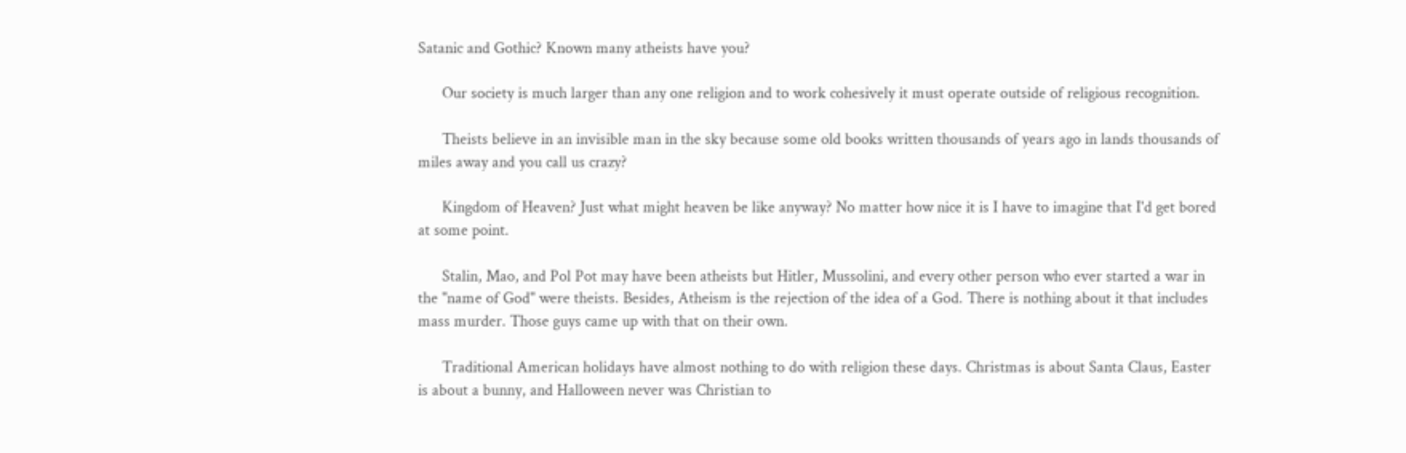Satanic and Gothic? Known many atheists have you?

      Our society is much larger than any one religion and to work cohesively it must operate outside of religious recognition.

      Theists believe in an invisible man in the sky because some old books written thousands of years ago in lands thousands of miles away and you call us crazy?

      Kingdom of Heaven? Just what might heaven be like anyway? No matter how nice it is I have to imagine that I'd get bored at some point.

      Stalin, Mao, and Pol Pot may have been atheists but Hitler, Mussolini, and every other person who ever started a war in the "name of God" were theists. Besides, Atheism is the rejection of the idea of a God. There is nothing about it that includes mass murder. Those guys came up with that on their own.

      Traditional American holidays have almost nothing to do with religion these days. Christmas is about Santa Claus, Easter is about a bunny, and Halloween never was Christian to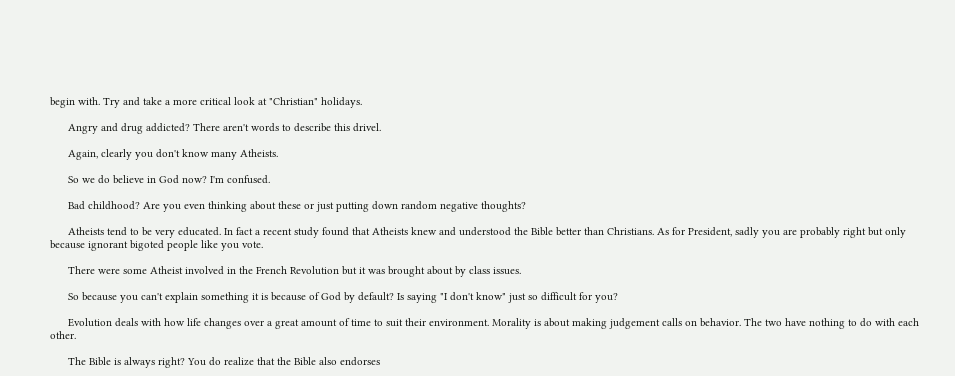begin with. Try and take a more critical look at "Christian" holidays.

      Angry and drug addicted? There aren't words to describe this drivel.

      Again, clearly you don't know many Atheists.

      So we do believe in God now? I'm confused.

      Bad childhood? Are you even thinking about these or just putting down random negative thoughts?

      Atheists tend to be very educated. In fact a recent study found that Atheists knew and understood the Bible better than Christians. As for President, sadly you are probably right but only because ignorant bigoted people like you vote.

      There were some Atheist involved in the French Revolution but it was brought about by class issues.

      So because you can't explain something it is because of God by default? Is saying "I don't know" just so difficult for you?

      Evolution deals with how life changes over a great amount of time to suit their environment. Morality is about making judgement calls on behavior. The two have nothing to do with each other.

      The Bible is always right? You do realize that the Bible also endorses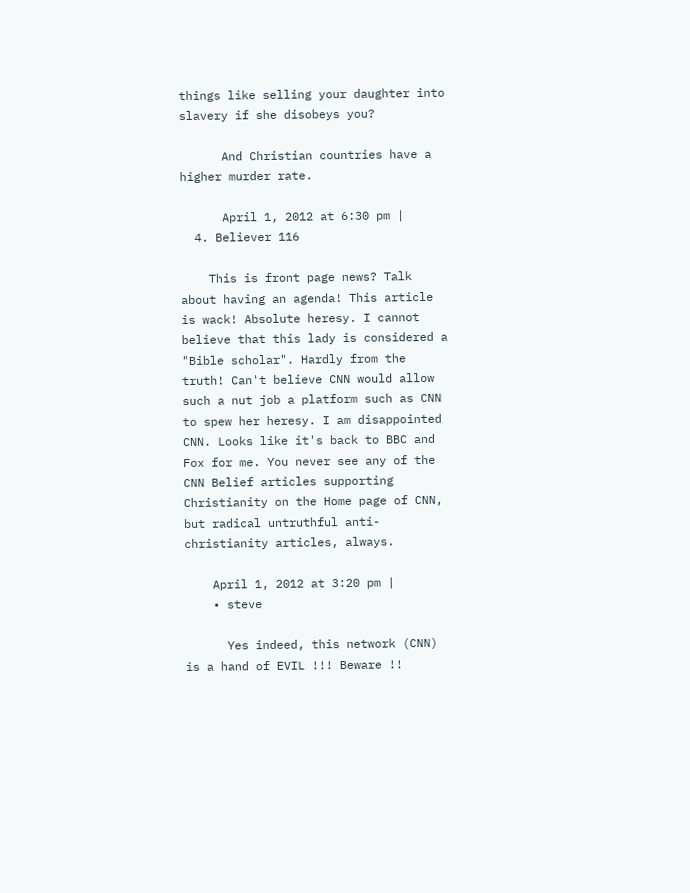things like selling your daughter into slavery if she disobeys you?

      And Christian countries have a higher murder rate.

      April 1, 2012 at 6:30 pm |
  4. Believer 116

    This is front page news? Talk about having an agenda! This article is wack! Absolute heresy. I cannot believe that this lady is considered a "Bible scholar". Hardly from the truth! Can't believe CNN would allow such a nut job a platform such as CNN to spew her heresy. I am disappointed CNN. Looks like it's back to BBC and Fox for me. You never see any of the CNN Belief articles supporting Christianity on the Home page of CNN, but radical untruthful anti-christianity articles, always.

    April 1, 2012 at 3:20 pm |
    • steve

      Yes indeed, this network (CNN) is a hand of EVIL !!! Beware !!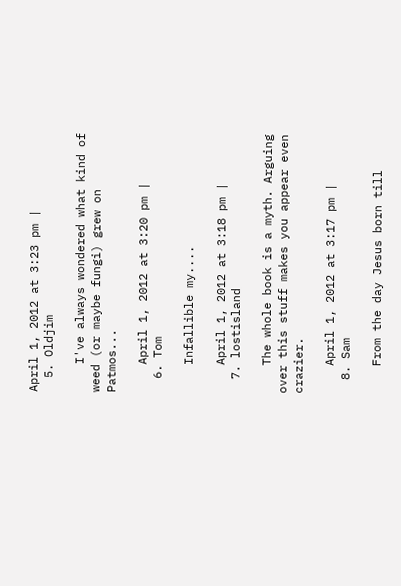April 1, 2012 at 3:23 pm |
  5. Oldjim

    I've always wondered what kind of weed (or maybe fungi) grew on Patmos...

    April 1, 2012 at 3:20 pm |
  6. Tom

    Infallible my....

    April 1, 2012 at 3:18 pm |
  7. lostisland

    The whole book is a myth. Arguing over this stuff makes you appear even crazier.

    April 1, 2012 at 3:17 pm |
  8. Sam

    From the day Jesus born till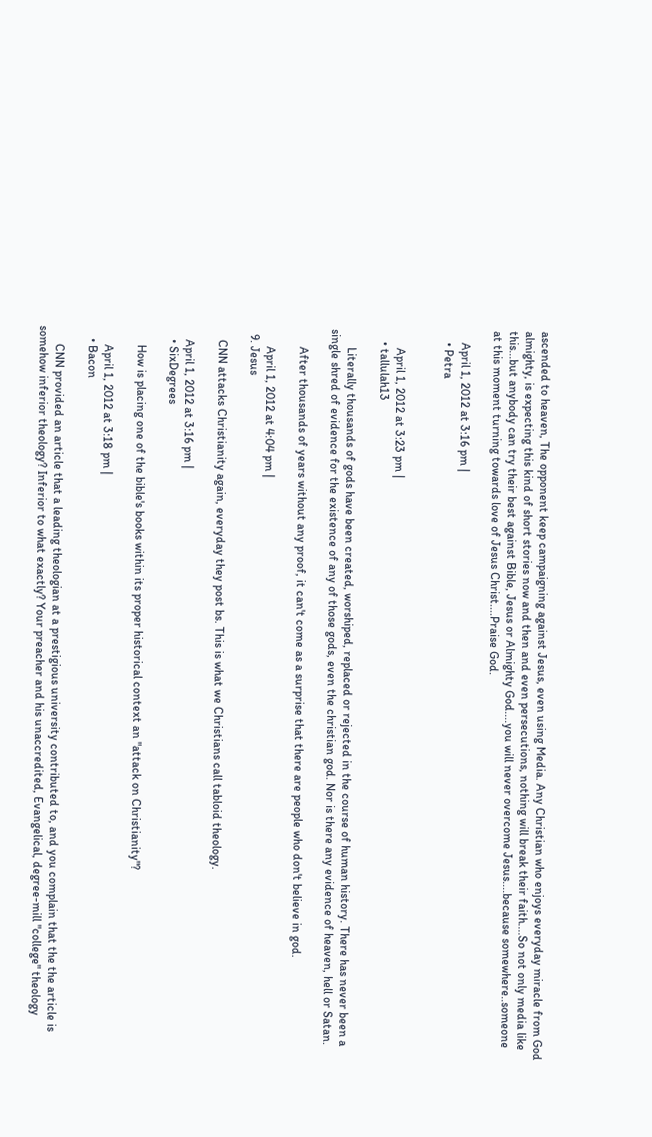ascended to heaven, The opponent keep campaigning against Jesus, even using Media. Any Christian who enjoys everyday miracle from God almighty, is expecting this kind of short stories now and then and even persecutions, nothing will break their faith....So not only media like this...but anybody can try their best against Bible, Jesus or Almighty God....you will never overcome Jesus....because somewhere..someone at this moment turning towards love of Jesus Christ....Praise God.

    April 1, 2012 at 3:16 pm |
    • Petra


      April 1, 2012 at 3:23 pm |
    • tallulah13

      Literally thousands of gods have been created, worshiped, replaced or rejected in the course of human history. There has never been a single shred of evidence for the existence of any of those gods, even the christian god. Nor is there any evidence of heaven, hell or Satan.

      After thousands of years without any proof, it can't come as a surprise that there are people who don't believe in god.

      April 1, 2012 at 4:04 pm |
  9. Jesus

    CNN attacks Christianity again, everyday they post bs. This is what we Christians call tabloid theology.

    April 1, 2012 at 3:16 pm |
    • SixDegrees

      How is placing one of the bible's books within its proper historical context an "attack on Christianity"?

      April 1, 2012 at 3:18 pm |
    • Bacon

      CNN provided an article that a leading theologian at a prestigious university contributed to, and you complain that the the article is somehow inferior theology? Inferior to what exactly? Your preacher and his unaccredited, Evangelical, degree-mill "college" theology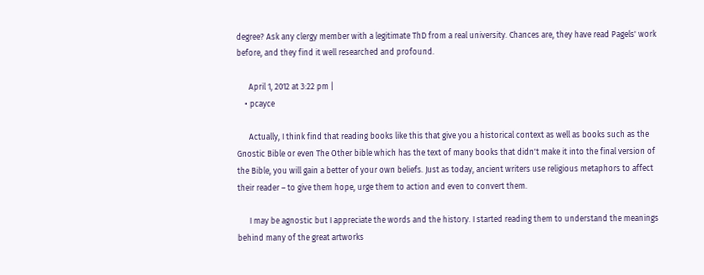degree? Ask any clergy member with a legitimate ThD from a real university. Chances are, they have read Pagels' work before, and they find it well researched and profound.

      April 1, 2012 at 3:22 pm |
    • pcayce

      Actually, I think find that reading books like this that give you a historical context as well as books such as the Gnostic Bible or even The Other bible which has the text of many books that didn't make it into the final version of the Bible, you will gain a better of your own beliefs. Just as today, ancient writers use religious metaphors to affect their reader – to give them hope, urge them to action and even to convert them.

      I may be agnostic but I appreciate the words and the history. I started reading them to understand the meanings behind many of the great artworks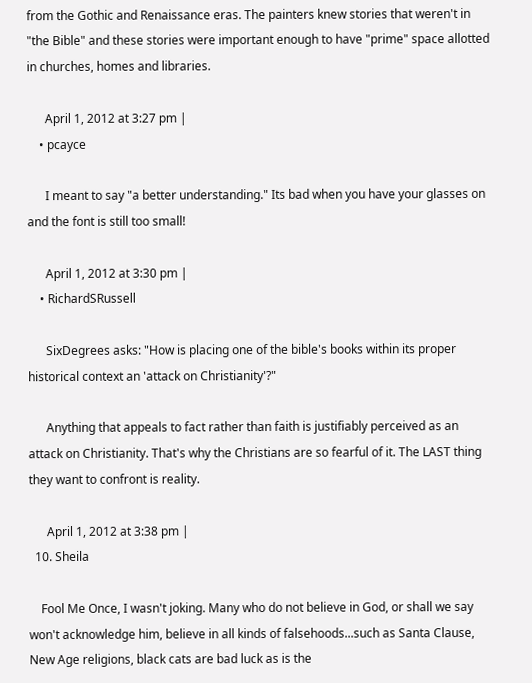from the Gothic and Renaissance eras. The painters knew stories that weren't in "the Bible" and these stories were important enough to have "prime" space allotted in churches, homes and libraries.

      April 1, 2012 at 3:27 pm |
    • pcayce

      I meant to say "a better understanding." Its bad when you have your glasses on and the font is still too small!

      April 1, 2012 at 3:30 pm |
    • RichardSRussell

      SixDegrees asks: "How is placing one of the bible's books within its proper historical context an 'attack on Christianity'?"

      Anything that appeals to fact rather than faith is justifiably perceived as an attack on Christianity. That's why the Christians are so fearful of it. The LAST thing they want to confront is reality.

      April 1, 2012 at 3:38 pm |
  10. Sheila

    Fool Me Once, I wasn't joking. Many who do not believe in God, or shall we say won't acknowledge him, believe in all kinds of falsehoods...such as Santa Clause, New Age religions, black cats are bad luck as is the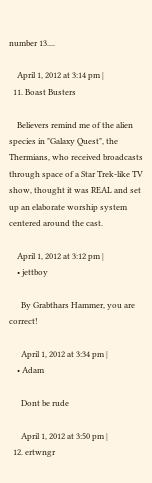number 13....

    April 1, 2012 at 3:14 pm |
  11. Boast Busters

    Believers remind me of the alien species in "Galaxy Quest", the Thermians, who received broadcasts through space of a Star Trek-like TV show, thought it was REAL and set up an elaborate worship system centered around the cast.

    April 1, 2012 at 3:12 pm |
    • jettboy

      By Grabthars Hammer, you are correct!

      April 1, 2012 at 3:34 pm |
    • Adam

      Dont be rude

      April 1, 2012 at 3:50 pm |
  12. ertwngr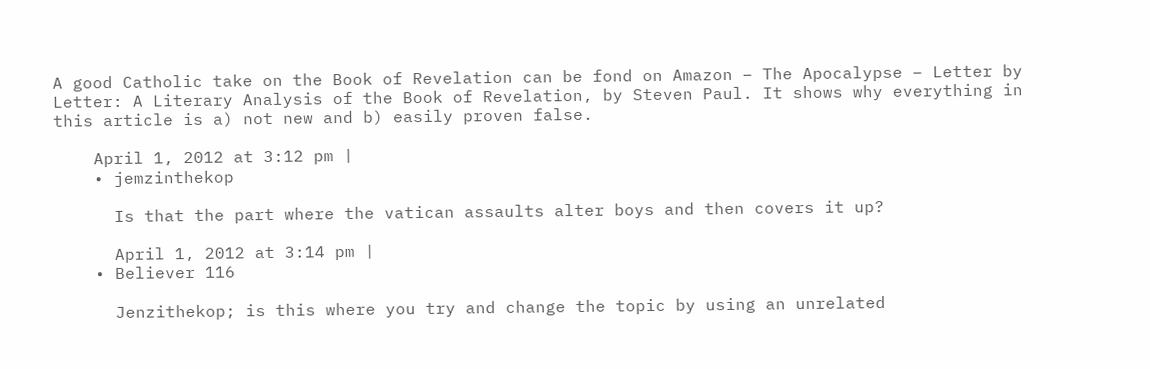A good Catholic take on the Book of Revelation can be fond on Amazon – The Apocalypse – Letter by Letter: A Literary Analysis of the Book of Revelation, by Steven Paul. It shows why everything in this article is a) not new and b) easily proven false.

    April 1, 2012 at 3:12 pm |
    • jemzinthekop

      Is that the part where the vatican assaults alter boys and then covers it up?

      April 1, 2012 at 3:14 pm |
    • Believer 116

      Jenzithekop; is this where you try and change the topic by using an unrelated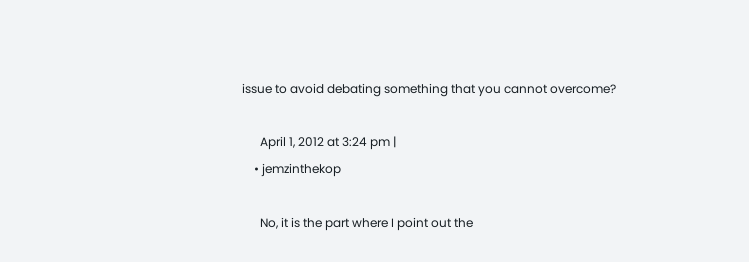issue to avoid debating something that you cannot overcome?

      April 1, 2012 at 3:24 pm |
    • jemzinthekop

      No, it is the part where I point out the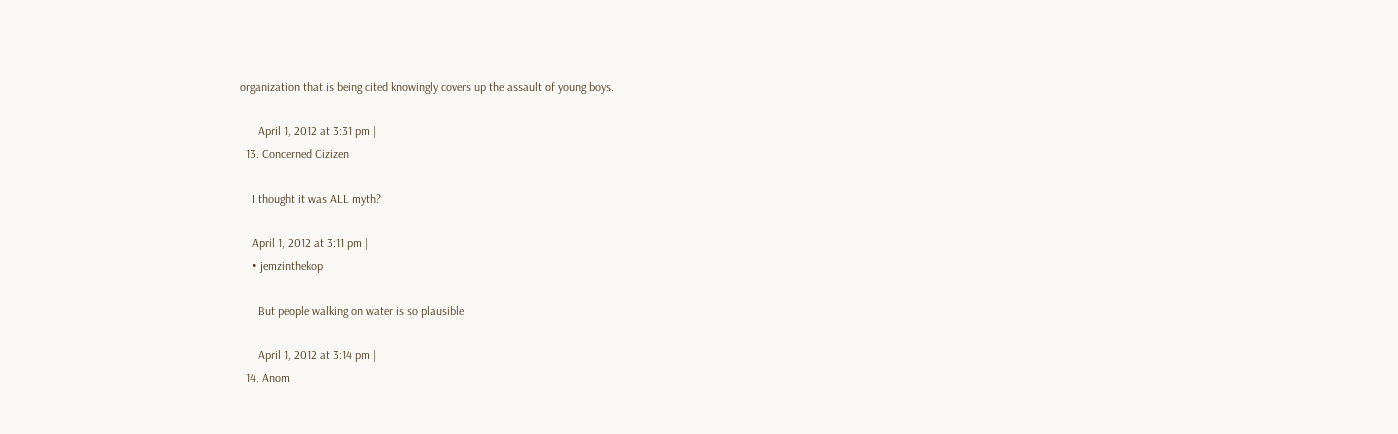organization that is being cited knowingly covers up the assault of young boys.

      April 1, 2012 at 3:31 pm |
  13. Concerned Cizizen

    I thought it was ALL myth?

    April 1, 2012 at 3:11 pm |
    • jemzinthekop

      But people walking on water is so plausible

      April 1, 2012 at 3:14 pm |
  14. Anom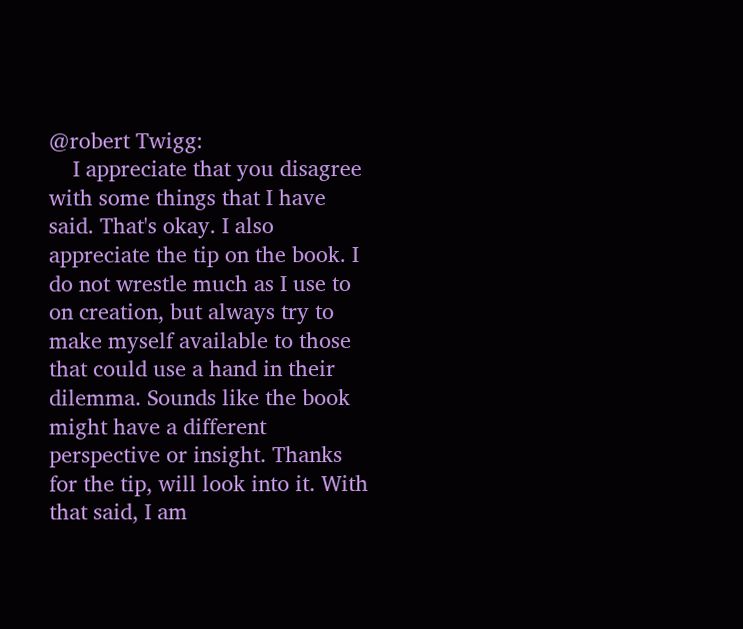@robert Twigg:
    I appreciate that you disagree with some things that I have said. That's okay. I also appreciate the tip on the book. I do not wrestle much as I use to on creation, but always try to make myself available to those that could use a hand in their dilemma. Sounds like the book might have a different perspective or insight. Thanks for the tip, will look into it. With that said, I am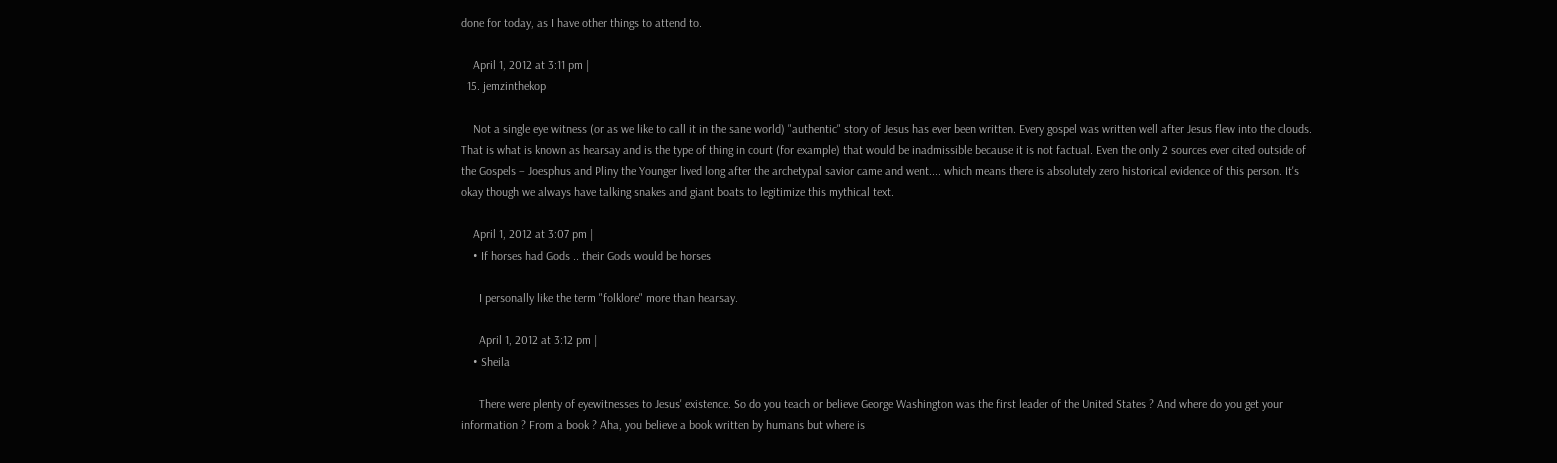done for today, as I have other things to attend to.

    April 1, 2012 at 3:11 pm |
  15. jemzinthekop

    Not a single eye witness (or as we like to call it in the sane world) "authentic" story of Jesus has ever been written. Every gospel was written well after Jesus flew into the clouds. That is what is known as hearsay and is the type of thing in court (for example) that would be inadmissible because it is not factual. Even the only 2 sources ever cited outside of the Gospels – Joesphus and Pliny the Younger lived long after the archetypal savior came and went.... which means there is absolutely zero historical evidence of this person. It's okay though we always have talking snakes and giant boats to legitimize this mythical text.

    April 1, 2012 at 3:07 pm |
    • If horses had Gods .. their Gods would be horses

      I personally like the term "folklore" more than hearsay.

      April 1, 2012 at 3:12 pm |
    • Sheila

      There were plenty of eyewitnesses to Jesus' existence. So do you teach or believe George Washington was the first leader of the United States ? And where do you get your information ? From a book ? Aha, you believe a book written by humans but where is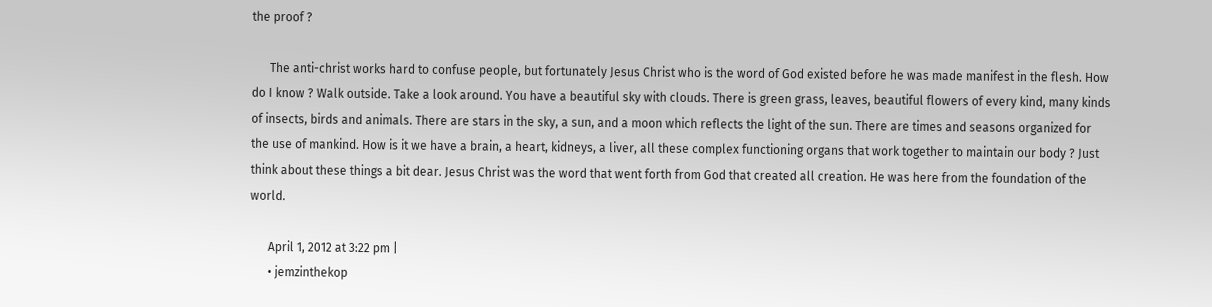the proof ?

      The anti-christ works hard to confuse people, but fortunately Jesus Christ who is the word of God existed before he was made manifest in the flesh. How do I know ? Walk outside. Take a look around. You have a beautiful sky with clouds. There is green grass, leaves, beautiful flowers of every kind, many kinds of insects, birds and animals. There are stars in the sky, a sun, and a moon which reflects the light of the sun. There are times and seasons organized for the use of mankind. How is it we have a brain, a heart, kidneys, a liver, all these complex functioning organs that work together to maintain our body ? Just think about these things a bit dear. Jesus Christ was the word that went forth from God that created all creation. He was here from the foundation of the world.

      April 1, 2012 at 3:22 pm |
      • jemzinthekop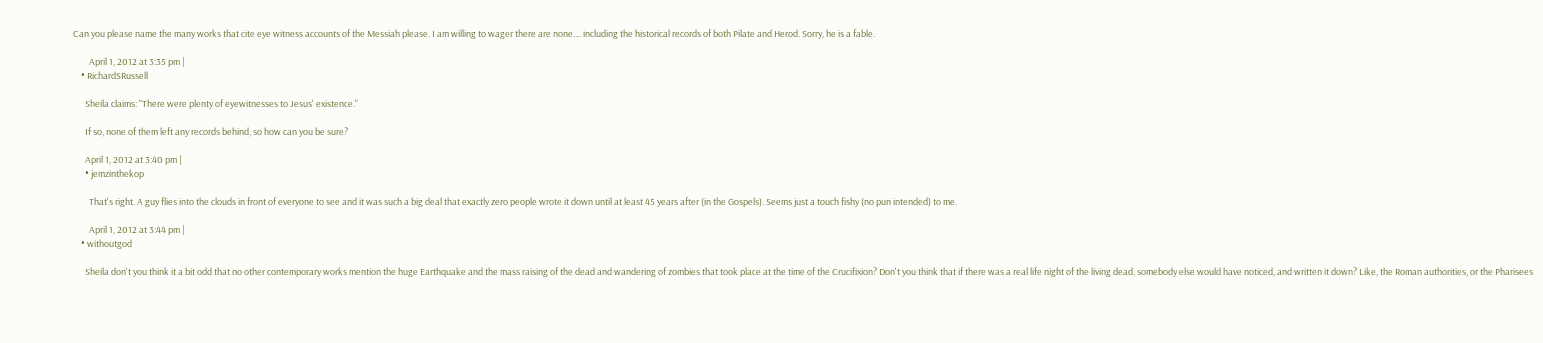Can you please name the many works that cite eye witness accounts of the Messiah please. I am willing to wager there are none.... including the historical records of both Pilate and Herod. Sorry, he is a fable.

        April 1, 2012 at 3:35 pm |
    • RichardSRussell

      Sheila claims: "There were plenty of eyewitnesses to Jesus' existence."

      If so, none of them left any records behind, so how can you be sure?

      April 1, 2012 at 3:40 pm |
      • jemzinthekop

        That's right. A guy flies into the clouds in front of everyone to see and it was such a big deal that exactly zero people wrote it down until at least 45 years after (in the Gospels). Seems just a touch fishy (no pun intended) to me.

        April 1, 2012 at 3:44 pm |
    • withoutgod

      Sheila don't you think it a bit odd that no other contemporary works mention the huge Earthquake and the mass raising of the dead and wandering of zombies that took place at the time of the Crucifixion? Don't you think that if there was a real life night of the living dead, somebody else would have noticed, and written it down? Like, the Roman authorities, or the Pharisees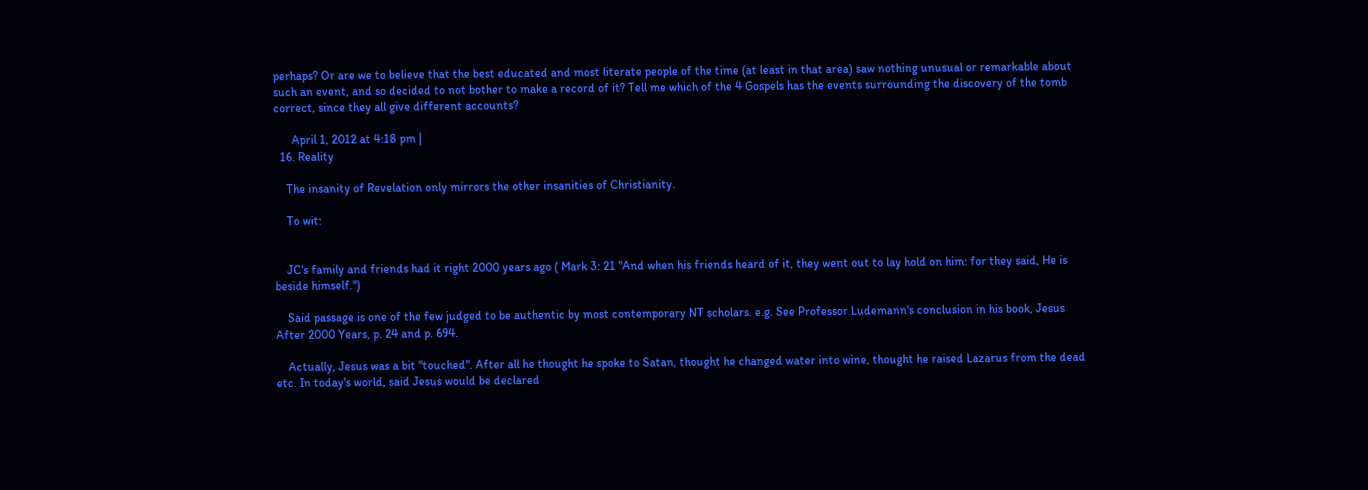perhaps? Or are we to believe that the best educated and most literate people of the time (at least in that area) saw nothing unusual or remarkable about such an event, and so decided to not bother to make a record of it? Tell me which of the 4 Gospels has the events surrounding the discovery of the tomb correct, since they all give different accounts?

      April 1, 2012 at 4:18 pm |
  16. Reality

    The insanity of Revelation only mirrors the other insanities of Christianity.

    To wit:


    JC's family and friends had it right 2000 years ago ( Mark 3: 21 "And when his friends heard of it, they went out to lay hold on him: for they said, He is beside himself.")

    Said passage is one of the few judged to be authentic by most contemporary NT scholars. e.g. See Professor Ludemann's conclusion in his book, Jesus After 2000 Years, p. 24 and p. 694.

    Actually, Jesus was a bit "touched". After all he thought he spoke to Satan, thought he changed water into wine, thought he raised Lazarus from the dead etc. In today's world, said Jesus would be declared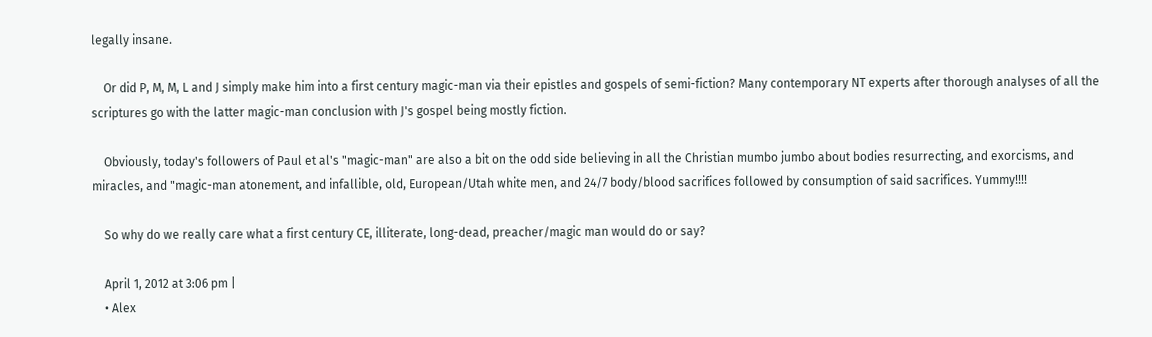legally insane.

    Or did P, M, M, L and J simply make him into a first century magic-man via their epistles and gospels of semi-fiction? Many contemporary NT experts after thorough analyses of all the scriptures go with the latter magic-man conclusion with J's gospel being mostly fiction.

    Obviously, today's followers of Paul et al's "magic-man" are also a bit on the odd side believing in all the Christian mumbo jumbo about bodies resurrecting, and exorcisms, and miracles, and "magic-man atonement, and infallible, old, European/Utah white men, and 24/7 body/blood sacrifices followed by consumption of said sacrifices. Yummy!!!!

    So why do we really care what a first century CE, illiterate, long-dead, preacher/magic man would do or say?

    April 1, 2012 at 3:06 pm |
    • Alex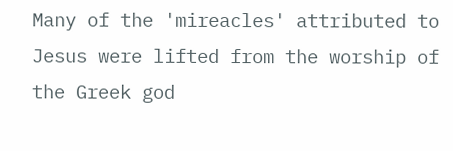Many of the 'mireacles' attributed to Jesus were lifted from the worship of the Greek god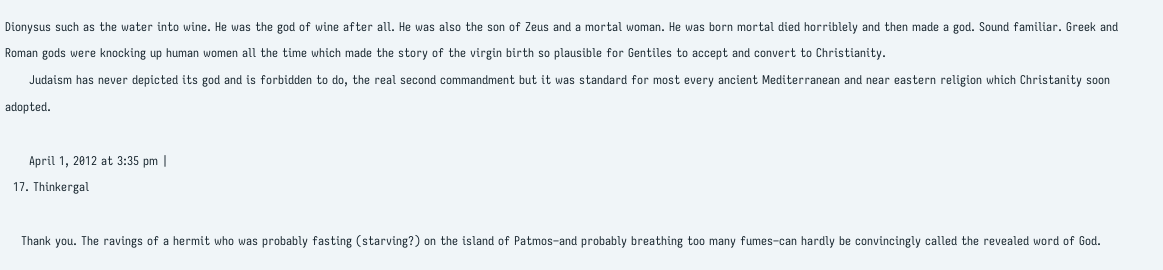Dionysus such as the water into wine. He was the god of wine after all. He was also the son of Zeus and a mortal woman. He was born mortal died horriblely and then made a god. Sound familiar. Greek and Roman gods were knocking up human women all the time which made the story of the virgin birth so plausible for Gentiles to accept and convert to Christianity.
      Judaism has never depicted its god and is forbidden to do, the real second commandment but it was standard for most every ancient Mediterranean and near eastern religion which Christanity soon adopted.

      April 1, 2012 at 3:35 pm |
  17. Thinkergal

    Thank you. The ravings of a hermit who was probably fasting (starving?) on the island of Patmos–and probably breathing too many fumes–can hardly be convincingly called the revealed word of God.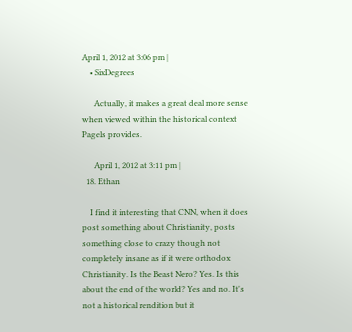April 1, 2012 at 3:06 pm |
    • SixDegrees

      Actually, it makes a great deal more sense when viewed within the historical context Pagels provides.

      April 1, 2012 at 3:11 pm |
  18. Ethan

    I find it interesting that CNN, when it does post something about Christianity, posts something close to crazy though not completely insane as if it were orthodox Christianity. Is the Beast Nero? Yes. Is this about the end of the world? Yes and no. It's not a historical rendition but it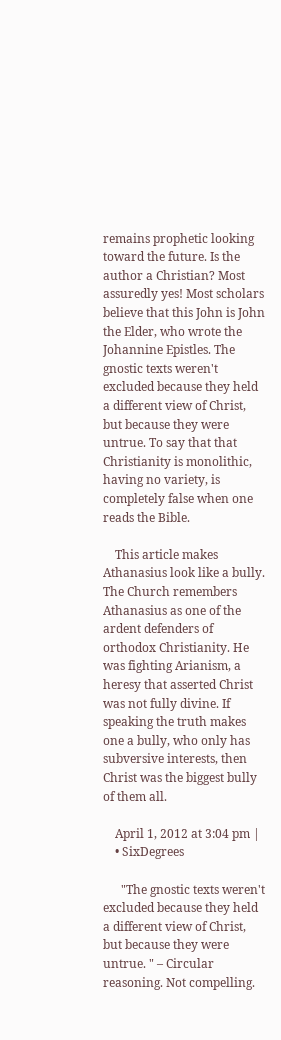remains prophetic looking toward the future. Is the author a Christian? Most assuredly yes! Most scholars believe that this John is John the Elder, who wrote the Johannine Epistles. The gnostic texts weren't excluded because they held a different view of Christ, but because they were untrue. To say that that Christianity is monolithic, having no variety, is completely false when one reads the Bible.

    This article makes Athanasius look like a bully. The Church remembers Athanasius as one of the ardent defenders of orthodox Christianity. He was fighting Arianism, a heresy that asserted Christ was not fully divine. If speaking the truth makes one a bully, who only has subversive interests, then Christ was the biggest bully of them all.

    April 1, 2012 at 3:04 pm |
    • SixDegrees

      "The gnostic texts weren't excluded because they held a different view of Christ, but because they were untrue. " – Circular reasoning. Not compelling.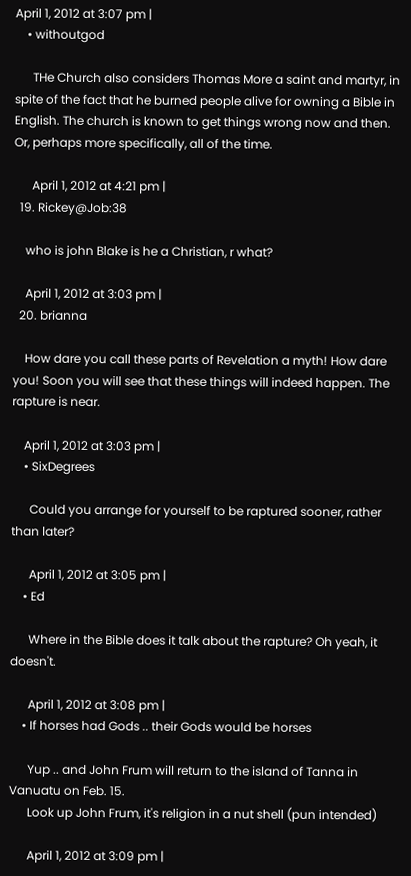April 1, 2012 at 3:07 pm |
    • withoutgod

      THe Church also considers Thomas More a saint and martyr, in spite of the fact that he burned people alive for owning a Bible in English. The church is known to get things wrong now and then. Or, perhaps more specifically, all of the time.

      April 1, 2012 at 4:21 pm |
  19. Rickey@Job:38

    who is john Blake is he a Christian, r what?

    April 1, 2012 at 3:03 pm |
  20. brianna

    How dare you call these parts of Revelation a myth! How dare you! Soon you will see that these things will indeed happen. The rapture is near.

    April 1, 2012 at 3:03 pm |
    • SixDegrees

      Could you arrange for yourself to be raptured sooner, rather than later?

      April 1, 2012 at 3:05 pm |
    • Ed

      Where in the Bible does it talk about the rapture? Oh yeah, it doesn't.

      April 1, 2012 at 3:08 pm |
    • If horses had Gods .. their Gods would be horses

      Yup .. and John Frum will return to the island of Tanna in Vanuatu on Feb. 15.
      Look up John Frum, it's religion in a nut shell (pun intended)

      April 1, 2012 at 3:09 pm |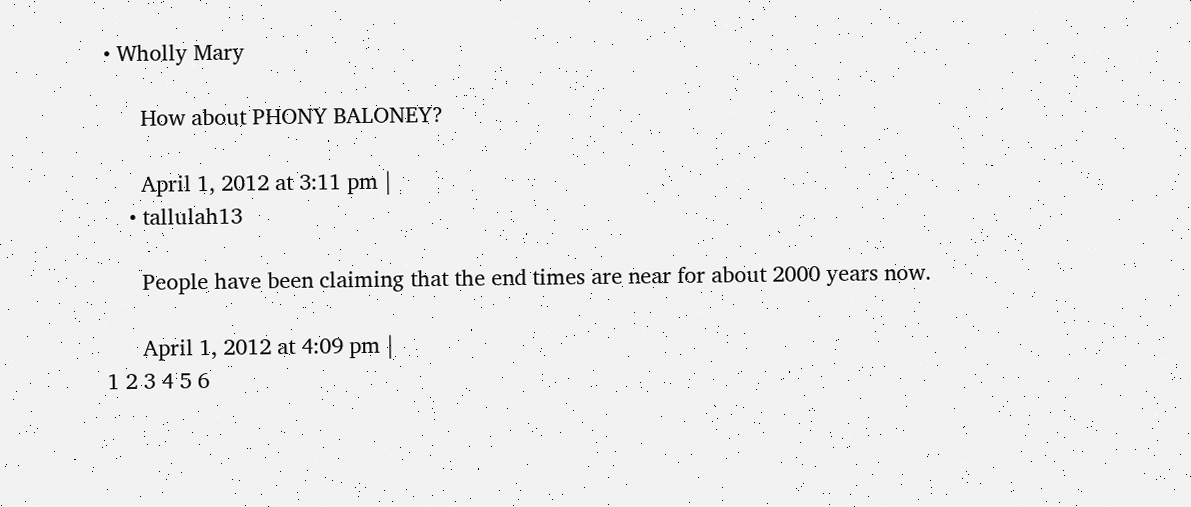• Wholly Mary

      How about PHONY BALONEY?

      April 1, 2012 at 3:11 pm |
    • tallulah13

      People have been claiming that the end times are near for about 2000 years now.

      April 1, 2012 at 4:09 pm |
1 2 3 4 5 6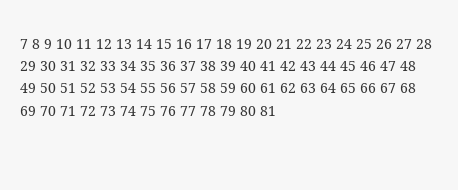7 8 9 10 11 12 13 14 15 16 17 18 19 20 21 22 23 24 25 26 27 28 29 30 31 32 33 34 35 36 37 38 39 40 41 42 43 44 45 46 47 48 49 50 51 52 53 54 55 56 57 58 59 60 61 62 63 64 65 66 67 68 69 70 71 72 73 74 75 76 77 78 79 80 81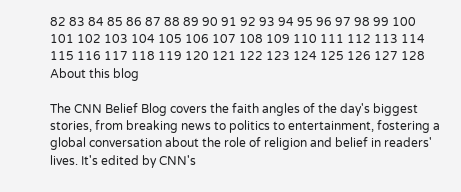82 83 84 85 86 87 88 89 90 91 92 93 94 95 96 97 98 99 100 101 102 103 104 105 106 107 108 109 110 111 112 113 114 115 116 117 118 119 120 121 122 123 124 125 126 127 128
About this blog

The CNN Belief Blog covers the faith angles of the day's biggest stories, from breaking news to politics to entertainment, fostering a global conversation about the role of religion and belief in readers' lives. It's edited by CNN's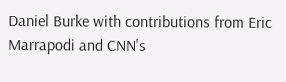Daniel Burke with contributions from Eric Marrapodi and CNN's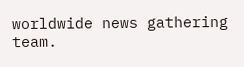worldwide news gathering team.